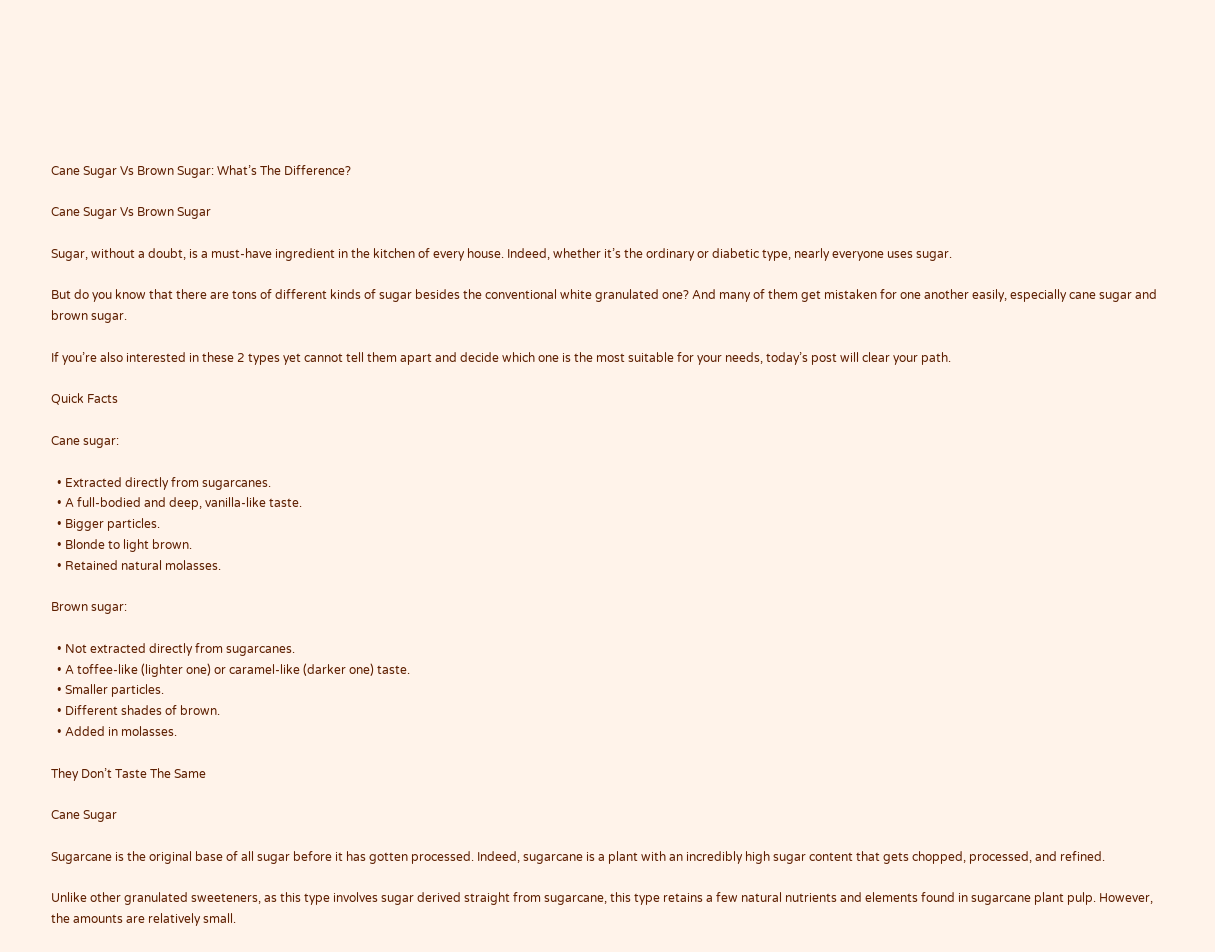Cane Sugar Vs Brown Sugar: What’s The Difference?

Cane Sugar Vs Brown Sugar

Sugar, without a doubt, is a must-have ingredient in the kitchen of every house. Indeed, whether it’s the ordinary or diabetic type, nearly everyone uses sugar.

But do you know that there are tons of different kinds of sugar besides the conventional white granulated one? And many of them get mistaken for one another easily, especially cane sugar and brown sugar.

If you’re also interested in these 2 types yet cannot tell them apart and decide which one is the most suitable for your needs, today’s post will clear your path.

Quick Facts

Cane sugar:

  • Extracted directly from sugarcanes.
  • A full-bodied and deep, vanilla-like taste.
  • Bigger particles.
  • Blonde to light brown.
  • Retained natural molasses.

Brown sugar:

  • Not extracted directly from sugarcanes.
  • A toffee-like (lighter one) or caramel-like (darker one) taste.
  • Smaller particles.
  • Different shades of brown.
  • Added in molasses.

They Don’t Taste The Same

Cane Sugar

Sugarcane is the original base of all sugar before it has gotten processed. Indeed, sugarcane is a plant with an incredibly high sugar content that gets chopped, processed, and refined.

Unlike other granulated sweeteners, as this type involves sugar derived straight from sugarcane, this type retains a few natural nutrients and elements found in sugarcane plant pulp. However, the amounts are relatively small.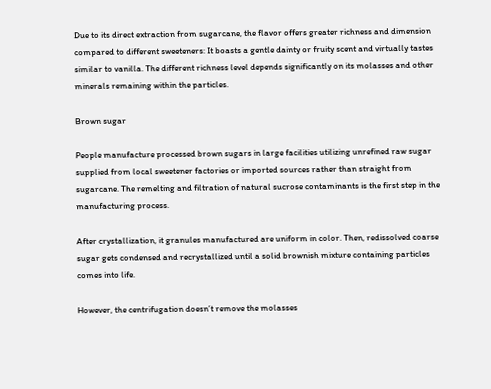Due to its direct extraction from sugarcane, the flavor offers greater richness and dimension compared to different sweeteners: It boasts a gentle dainty or fruity scent and virtually tastes similar to vanilla. The different richness level depends significantly on its molasses and other minerals remaining within the particles.

Brown sugar

People manufacture processed brown sugars in large facilities utilizing unrefined raw sugar supplied from local sweetener factories or imported sources rather than straight from sugarcane. The remelting and filtration of natural sucrose contaminants is the first step in the manufacturing process.

After crystallization, it granules manufactured are uniform in color. Then, redissolved coarse sugar gets condensed and recrystallized until a solid brownish mixture containing particles comes into life.

However, the centrifugation doesn’t remove the molasses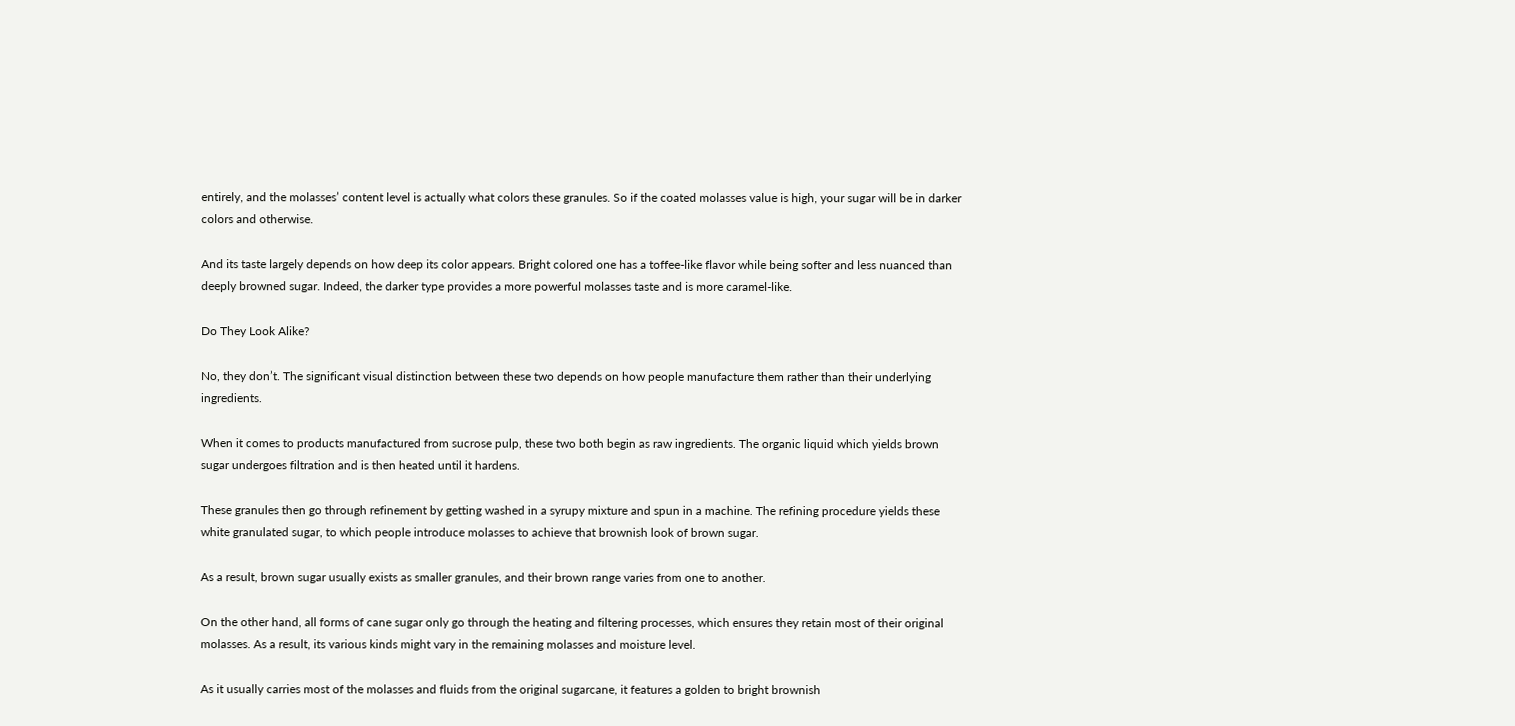entirely, and the molasses’ content level is actually what colors these granules. So if the coated molasses value is high, your sugar will be in darker colors and otherwise.

And its taste largely depends on how deep its color appears. Bright colored one has a toffee-like flavor while being softer and less nuanced than deeply browned sugar. Indeed, the darker type provides a more powerful molasses taste and is more caramel-like.

Do They Look Alike?

No, they don’t. The significant visual distinction between these two depends on how people manufacture them rather than their underlying ingredients.

When it comes to products manufactured from sucrose pulp, these two both begin as raw ingredients. The organic liquid which yields brown sugar undergoes filtration and is then heated until it hardens.

These granules then go through refinement by getting washed in a syrupy mixture and spun in a machine. The refining procedure yields these white granulated sugar, to which people introduce molasses to achieve that brownish look of brown sugar.

As a result, brown sugar usually exists as smaller granules, and their brown range varies from one to another.

On the other hand, all forms of cane sugar only go through the heating and filtering processes, which ensures they retain most of their original molasses. As a result, its various kinds might vary in the remaining molasses and moisture level.

As it usually carries most of the molasses and fluids from the original sugarcane, it features a golden to bright brownish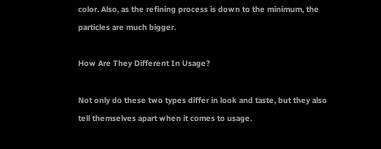color. Also, as the refining process is down to the minimum, the particles are much bigger.

How Are They Different In Usage?

Not only do these two types differ in look and taste, but they also tell themselves apart when it comes to usage.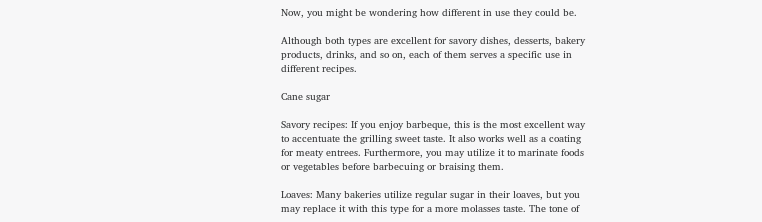Now, you might be wondering how different in use they could be.

Although both types are excellent for savory dishes, desserts, bakery products, drinks, and so on, each of them serves a specific use in different recipes.

Cane sugar

Savory recipes: If you enjoy barbeque, this is the most excellent way to accentuate the grilling sweet taste. It also works well as a coating for meaty entrees. Furthermore, you may utilize it to marinate foods or vegetables before barbecuing or braising them.

Loaves: Many bakeries utilize regular sugar in their loaves, but you may replace it with this type for a more molasses taste. The tone of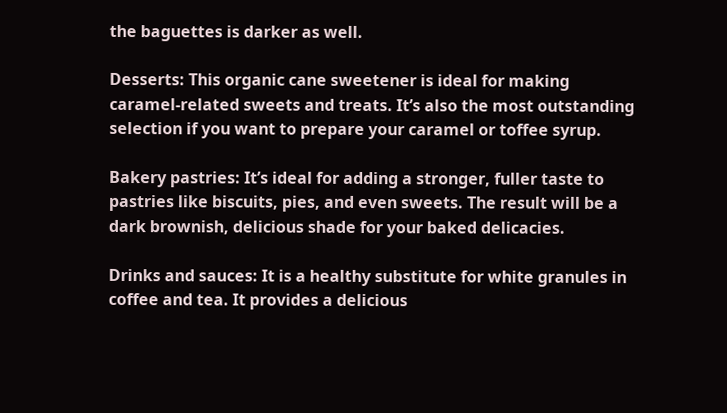the baguettes is darker as well.

Desserts: This organic cane sweetener is ideal for making caramel-related sweets and treats. It’s also the most outstanding selection if you want to prepare your caramel or toffee syrup.

Bakery pastries: It’s ideal for adding a stronger, fuller taste to pastries like biscuits, pies, and even sweets. The result will be a dark brownish, delicious shade for your baked delicacies.

Drinks and sauces: It is a healthy substitute for white granules in coffee and tea. It provides a delicious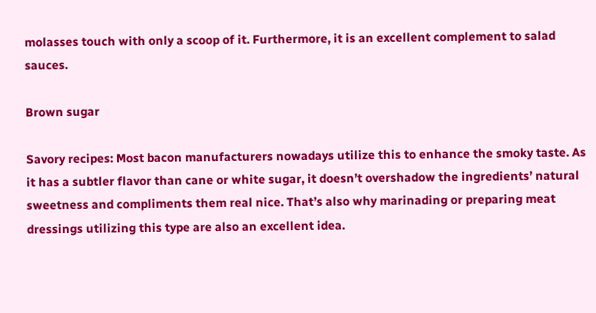molasses touch with only a scoop of it. Furthermore, it is an excellent complement to salad sauces.

Brown sugar

Savory recipes: Most bacon manufacturers nowadays utilize this to enhance the smoky taste. As it has a subtler flavor than cane or white sugar, it doesn’t overshadow the ingredients’ natural sweetness and compliments them real nice. That’s also why marinading or preparing meat dressings utilizing this type are also an excellent idea.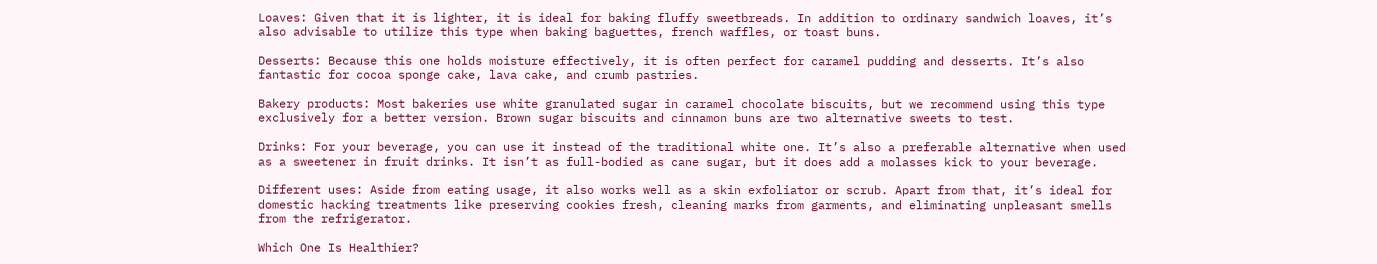Loaves: Given that it is lighter, it is ideal for baking fluffy sweetbreads. In addition to ordinary sandwich loaves, it’s also advisable to utilize this type when baking baguettes, french waffles, or toast buns.

Desserts: Because this one holds moisture effectively, it is often perfect for caramel pudding and desserts. It’s also fantastic for cocoa sponge cake, lava cake, and crumb pastries.

Bakery products: Most bakeries use white granulated sugar in caramel chocolate biscuits, but we recommend using this type exclusively for a better version. Brown sugar biscuits and cinnamon buns are two alternative sweets to test.

Drinks: For your beverage, you can use it instead of the traditional white one. It’s also a preferable alternative when used as a sweetener in fruit drinks. It isn’t as full-bodied as cane sugar, but it does add a molasses kick to your beverage.

Different uses: Aside from eating usage, it also works well as a skin exfoliator or scrub. Apart from that, it’s ideal for domestic hacking treatments like preserving cookies fresh, cleaning marks from garments, and eliminating unpleasant smells from the refrigerator.

Which One Is Healthier?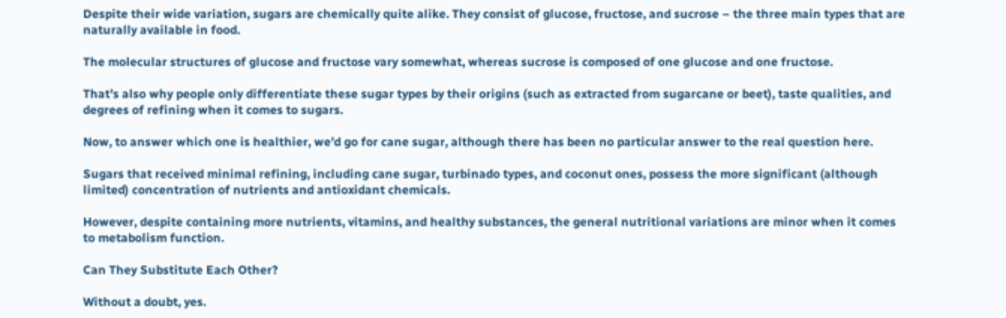Despite their wide variation, sugars are chemically quite alike. They consist of glucose, fructose, and sucrose – the three main types that are naturally available in food.

The molecular structures of glucose and fructose vary somewhat, whereas sucrose is composed of one glucose and one fructose.

That’s also why people only differentiate these sugar types by their origins (such as extracted from sugarcane or beet), taste qualities, and degrees of refining when it comes to sugars.

Now, to answer which one is healthier, we’d go for cane sugar, although there has been no particular answer to the real question here.

Sugars that received minimal refining, including cane sugar, turbinado types, and coconut ones, possess the more significant (although limited) concentration of nutrients and antioxidant chemicals.

However, despite containing more nutrients, vitamins, and healthy substances, the general nutritional variations are minor when it comes to metabolism function.

Can They Substitute Each Other?

Without a doubt, yes.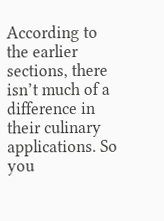According to the earlier sections, there isn’t much of a difference in their culinary applications. So you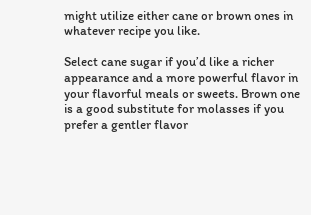might utilize either cane or brown ones in whatever recipe you like.

Select cane sugar if you’d like a richer appearance and a more powerful flavor in your flavorful meals or sweets. Brown one is a good substitute for molasses if you prefer a gentler flavor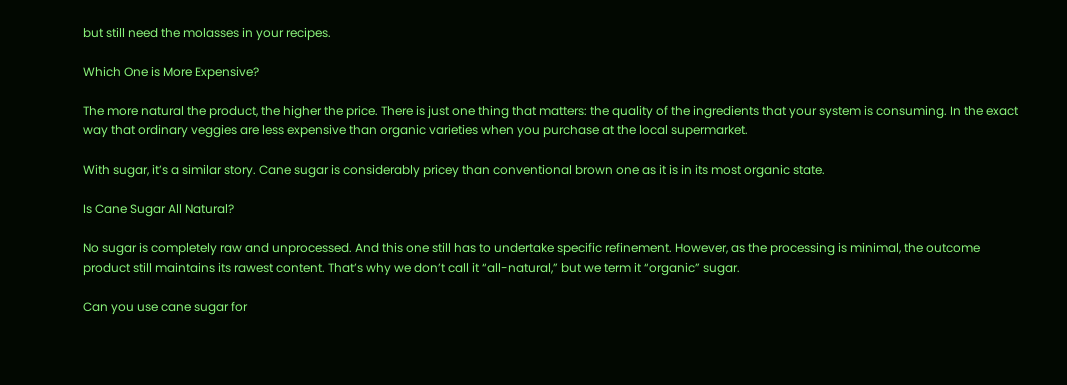but still need the molasses in your recipes.

Which One is More Expensive?

The more natural the product, the higher the price. There is just one thing that matters: the quality of the ingredients that your system is consuming. In the exact way that ordinary veggies are less expensive than organic varieties when you purchase at the local supermarket.

With sugar, it’s a similar story. Cane sugar is considerably pricey than conventional brown one as it is in its most organic state.

Is Cane Sugar All Natural?

No sugar is completely raw and unprocessed. And this one still has to undertake specific refinement. However, as the processing is minimal, the outcome product still maintains its rawest content. That’s why we don’t call it “all-natural,” but we term it “organic” sugar.

Can you use cane sugar for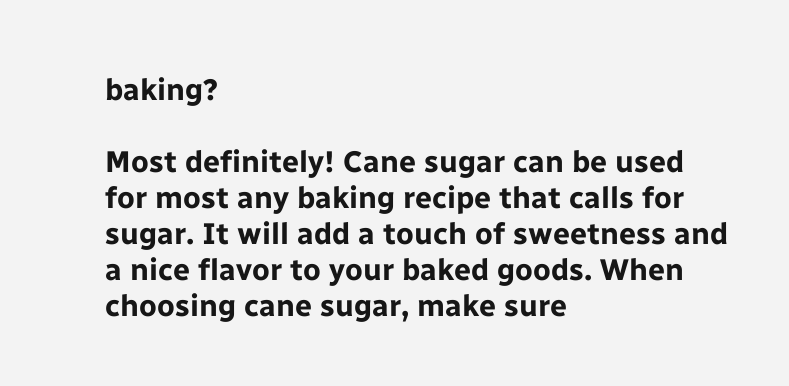baking?

Most definitely! Cane sugar can be used for most any baking recipe that calls for sugar. It will add a touch of sweetness and a nice flavor to your baked goods. When choosing cane sugar, make sure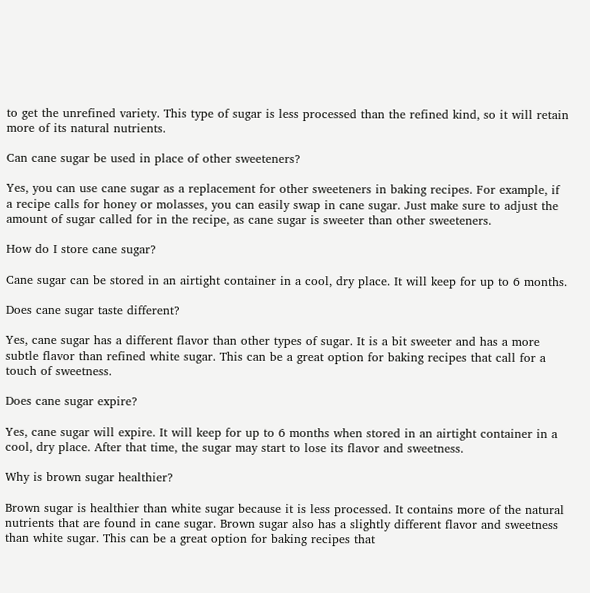to get the unrefined variety. This type of sugar is less processed than the refined kind, so it will retain more of its natural nutrients.

Can cane sugar be used in place of other sweeteners?

Yes, you can use cane sugar as a replacement for other sweeteners in baking recipes. For example, if a recipe calls for honey or molasses, you can easily swap in cane sugar. Just make sure to adjust the amount of sugar called for in the recipe, as cane sugar is sweeter than other sweeteners.

How do I store cane sugar?

Cane sugar can be stored in an airtight container in a cool, dry place. It will keep for up to 6 months.

Does cane sugar taste different?

Yes, cane sugar has a different flavor than other types of sugar. It is a bit sweeter and has a more subtle flavor than refined white sugar. This can be a great option for baking recipes that call for a touch of sweetness.

Does cane sugar expire?

Yes, cane sugar will expire. It will keep for up to 6 months when stored in an airtight container in a cool, dry place. After that time, the sugar may start to lose its flavor and sweetness.

Why is brown sugar healthier?

Brown sugar is healthier than white sugar because it is less processed. It contains more of the natural nutrients that are found in cane sugar. Brown sugar also has a slightly different flavor and sweetness than white sugar. This can be a great option for baking recipes that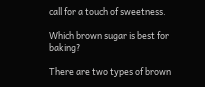call for a touch of sweetness.

Which brown sugar is best for baking?

There are two types of brown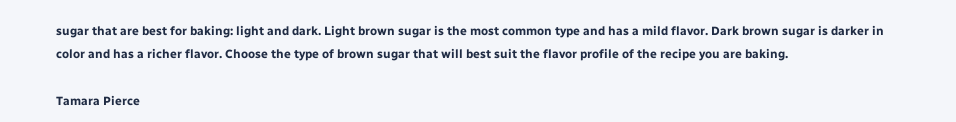sugar that are best for baking: light and dark. Light brown sugar is the most common type and has a mild flavor. Dark brown sugar is darker in color and has a richer flavor. Choose the type of brown sugar that will best suit the flavor profile of the recipe you are baking.

Tamara Pierce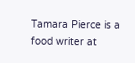Tamara Pierce is a food writer at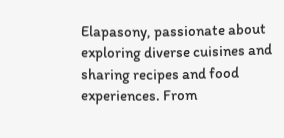Elapasony, passionate about exploring diverse cuisines and sharing recipes and food experiences. From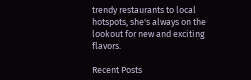trendy restaurants to local hotspots, she's always on the lookout for new and exciting flavors.

Recent Posts